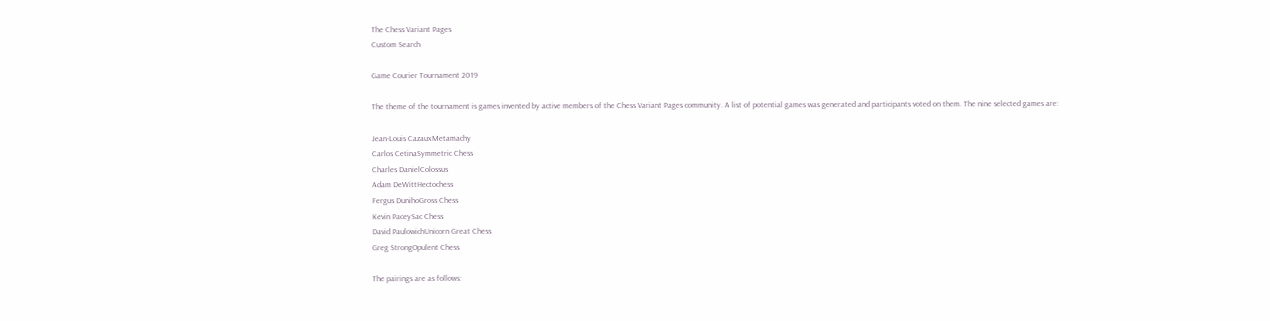The Chess Variant Pages
Custom Search

Game Courier Tournament 2019

The theme of the tournament is games invented by active members of the Chess Variant Pages community. A list of potential games was generated and participants voted on them. The nine selected games are:

Jean-Louis CazauxMetamachy
Carlos CetinaSymmetric Chess
Charles DanielColossus
Adam DeWittHectochess
Fergus DunihoGross Chess
Kevin PaceySac Chess
David PaulowichUnicorn Great Chess
Greg StrongOpulent Chess

The pairings are as follows: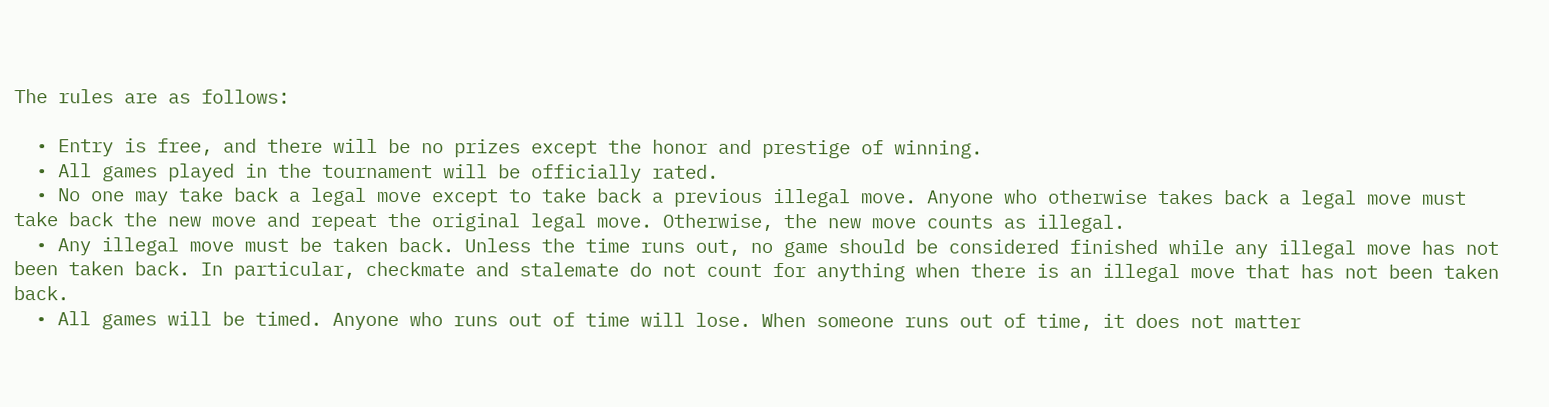The rules are as follows:

  • Entry is free, and there will be no prizes except the honor and prestige of winning.
  • All games played in the tournament will be officially rated.
  • No one may take back a legal move except to take back a previous illegal move. Anyone who otherwise takes back a legal move must take back the new move and repeat the original legal move. Otherwise, the new move counts as illegal.
  • Any illegal move must be taken back. Unless the time runs out, no game should be considered finished while any illegal move has not been taken back. In particular, checkmate and stalemate do not count for anything when there is an illegal move that has not been taken back.
  • All games will be timed. Anyone who runs out of time will lose. When someone runs out of time, it does not matter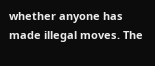whether anyone has made illegal moves. The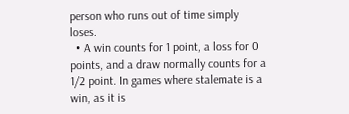person who runs out of time simply loses.
  • A win counts for 1 point, a loss for 0 points, and a draw normally counts for a 1/2 point. In games where stalemate is a win, as it is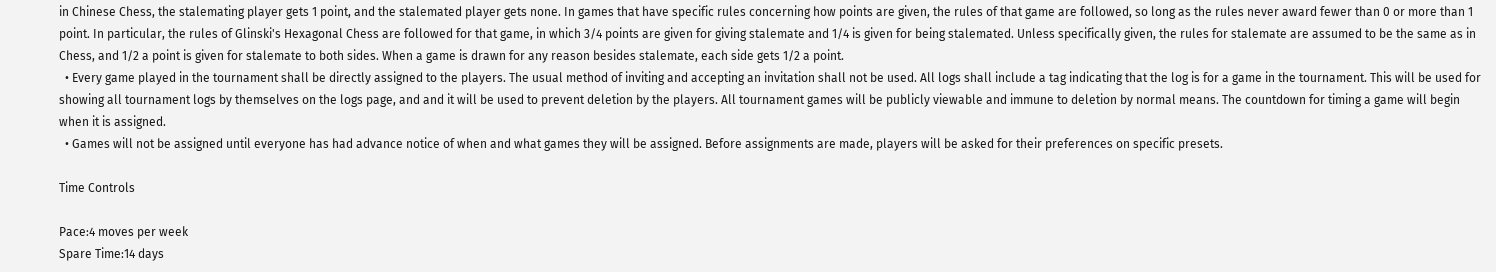in Chinese Chess, the stalemating player gets 1 point, and the stalemated player gets none. In games that have specific rules concerning how points are given, the rules of that game are followed, so long as the rules never award fewer than 0 or more than 1 point. In particular, the rules of Glinski's Hexagonal Chess are followed for that game, in which 3/4 points are given for giving stalemate and 1/4 is given for being stalemated. Unless specifically given, the rules for stalemate are assumed to be the same as in Chess, and 1/2 a point is given for stalemate to both sides. When a game is drawn for any reason besides stalemate, each side gets 1/2 a point.
  • Every game played in the tournament shall be directly assigned to the players. The usual method of inviting and accepting an invitation shall not be used. All logs shall include a tag indicating that the log is for a game in the tournament. This will be used for showing all tournament logs by themselves on the logs page, and and it will be used to prevent deletion by the players. All tournament games will be publicly viewable and immune to deletion by normal means. The countdown for timing a game will begin when it is assigned.
  • Games will not be assigned until everyone has had advance notice of when and what games they will be assigned. Before assignments are made, players will be asked for their preferences on specific presets.

Time Controls

Pace:4 moves per week
Spare Time:14 days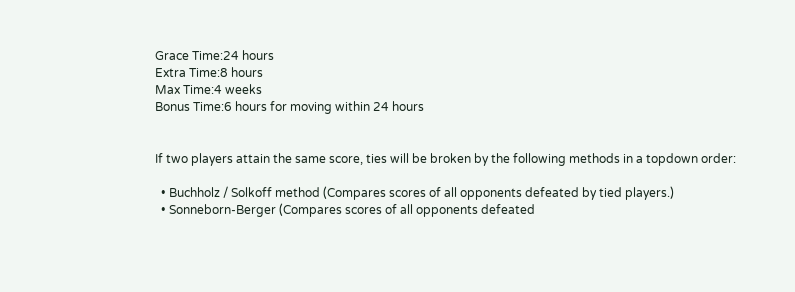Grace Time:24 hours
Extra Time:8 hours
Max Time:4 weeks
Bonus Time:6 hours for moving within 24 hours


If two players attain the same score, ties will be broken by the following methods in a topdown order:

  • Buchholz / Solkoff method (Compares scores of all opponents defeated by tied players.)
  • Sonneborn-Berger (Compares scores of all opponents defeated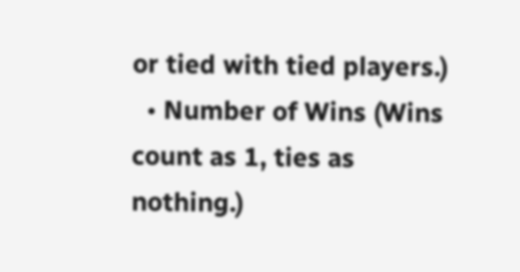or tied with tied players.)
  • Number of Wins (Wins count as 1, ties as nothing.)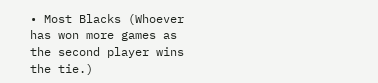• Most Blacks (Whoever has won more games as the second player wins the tie.)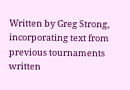Written by Greg Strong, incorporating text from previous tournaments written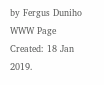by Fergus Duniho
WWW Page Created: 18 Jan 2019.